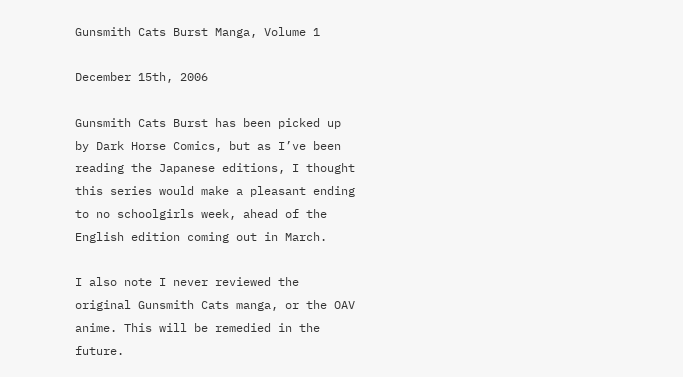Gunsmith Cats Burst Manga, Volume 1

December 15th, 2006

Gunsmith Cats Burst has been picked up by Dark Horse Comics, but as I’ve been reading the Japanese editions, I thought this series would make a pleasant ending to no schoolgirls week, ahead of the English edition coming out in March.

I also note I never reviewed the original Gunsmith Cats manga, or the OAV anime. This will be remedied in the future.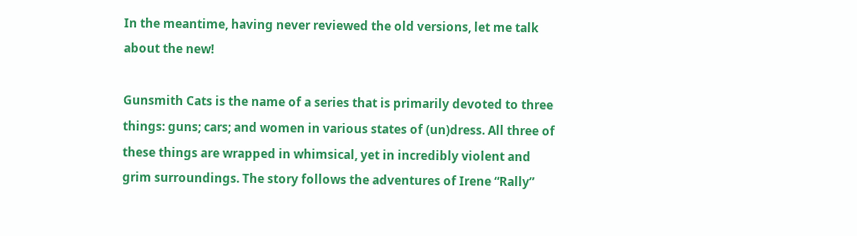In the meantime, having never reviewed the old versions, let me talk about the new!

Gunsmith Cats is the name of a series that is primarily devoted to three things: guns; cars; and women in various states of (un)dress. All three of these things are wrapped in whimsical, yet in incredibly violent and grim surroundings. The story follows the adventures of Irene “Rally”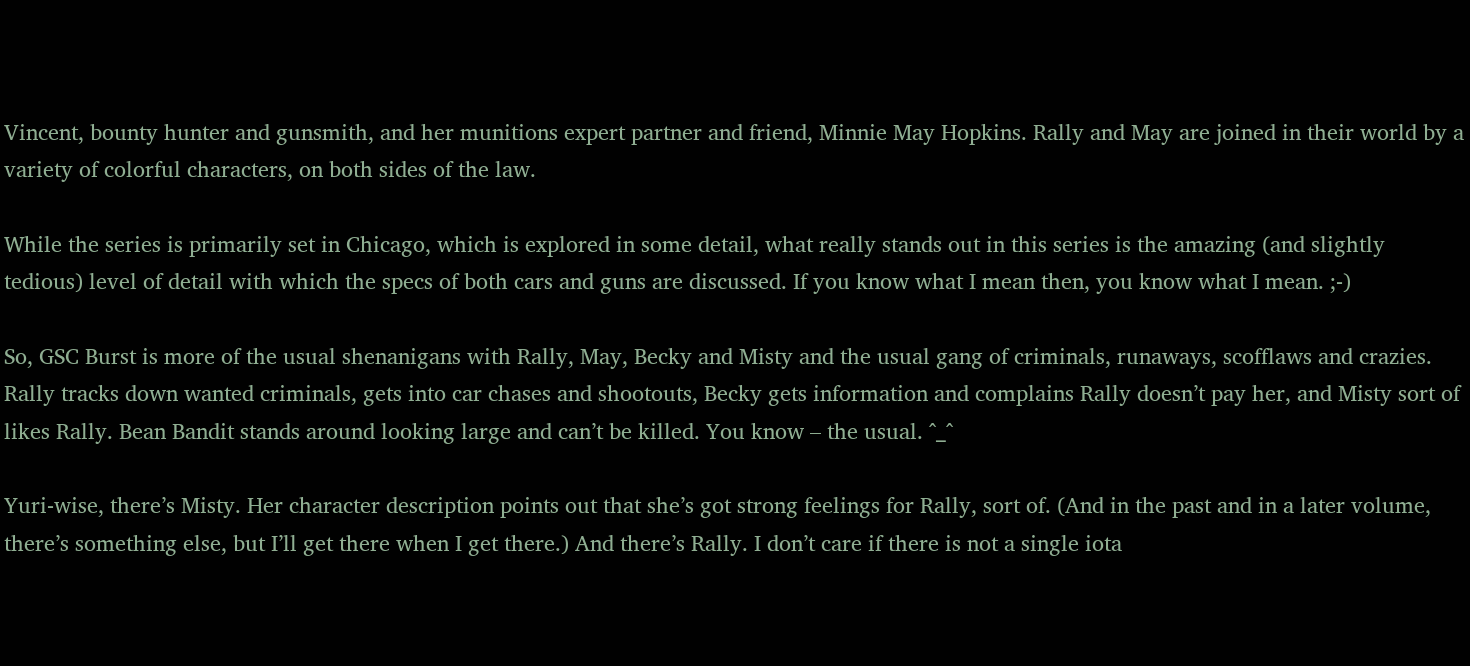Vincent, bounty hunter and gunsmith, and her munitions expert partner and friend, Minnie May Hopkins. Rally and May are joined in their world by a variety of colorful characters, on both sides of the law.

While the series is primarily set in Chicago, which is explored in some detail, what really stands out in this series is the amazing (and slightly tedious) level of detail with which the specs of both cars and guns are discussed. If you know what I mean then, you know what I mean. ;-)

So, GSC Burst is more of the usual shenanigans with Rally, May, Becky and Misty and the usual gang of criminals, runaways, scofflaws and crazies. Rally tracks down wanted criminals, gets into car chases and shootouts, Becky gets information and complains Rally doesn’t pay her, and Misty sort of likes Rally. Bean Bandit stands around looking large and can’t be killed. You know – the usual. ^_^

Yuri-wise, there’s Misty. Her character description points out that she’s got strong feelings for Rally, sort of. (And in the past and in a later volume, there’s something else, but I’ll get there when I get there.) And there’s Rally. I don’t care if there is not a single iota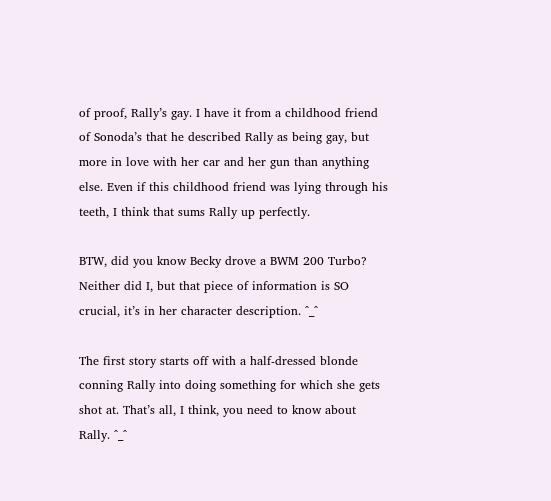of proof, Rally’s gay. I have it from a childhood friend of Sonoda’s that he described Rally as being gay, but more in love with her car and her gun than anything else. Even if this childhood friend was lying through his teeth, I think that sums Rally up perfectly.

BTW, did you know Becky drove a BWM 200 Turbo? Neither did I, but that piece of information is SO crucial, it’s in her character description. ^_^

The first story starts off with a half-dressed blonde conning Rally into doing something for which she gets shot at. That’s all, I think, you need to know about Rally. ^_^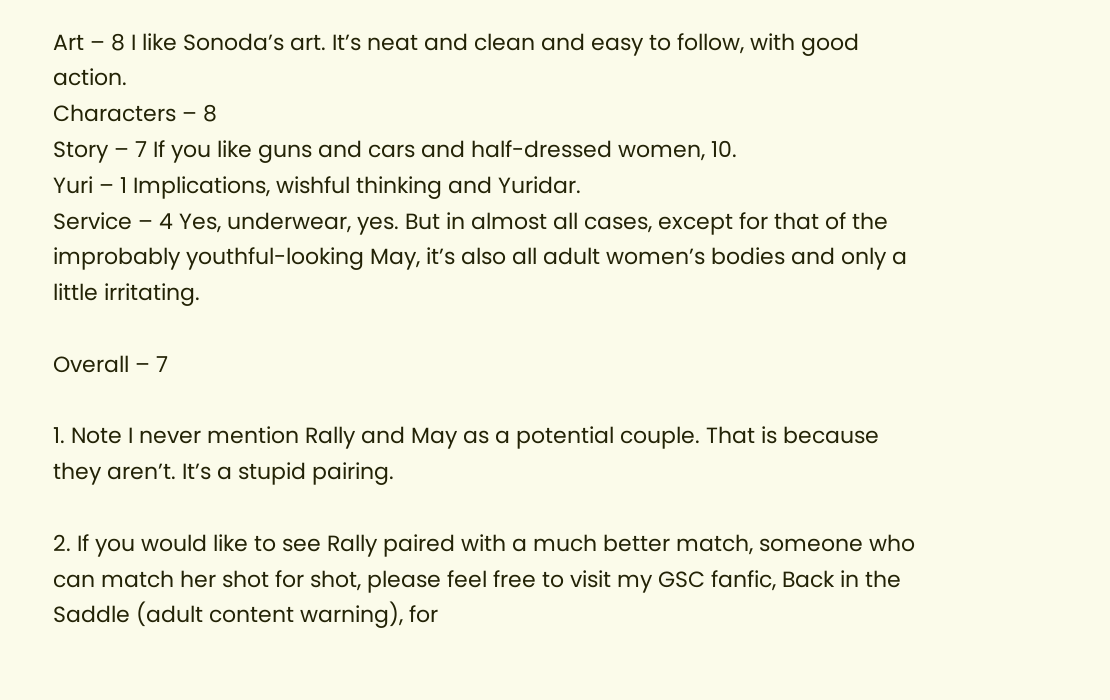Art – 8 I like Sonoda’s art. It’s neat and clean and easy to follow, with good action.
Characters – 8
Story – 7 If you like guns and cars and half-dressed women, 10.
Yuri – 1 Implications, wishful thinking and Yuridar.
Service – 4 Yes, underwear, yes. But in almost all cases, except for that of the improbably youthful-looking May, it’s also all adult women’s bodies and only a little irritating.

Overall – 7

1. Note I never mention Rally and May as a potential couple. That is because they aren’t. It’s a stupid pairing.

2. If you would like to see Rally paired with a much better match, someone who can match her shot for shot, please feel free to visit my GSC fanfic, Back in the Saddle (adult content warning), for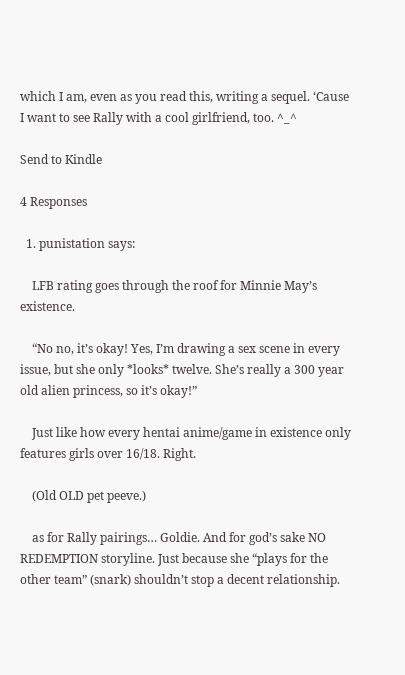which I am, even as you read this, writing a sequel. ‘Cause I want to see Rally with a cool girlfriend, too. ^_^

Send to Kindle

4 Responses

  1. punistation says:

    LFB rating goes through the roof for Minnie May’s existence.

    “No no, it’s okay! Yes, I’m drawing a sex scene in every issue, but she only *looks* twelve. She’s really a 300 year old alien princess, so it’s okay!”

    Just like how every hentai anime/game in existence only features girls over 16/18. Right.

    (Old OLD pet peeve.)

    as for Rally pairings… Goldie. And for god’s sake NO REDEMPTION storyline. Just because she “plays for the other team” (snark) shouldn’t stop a decent relationship.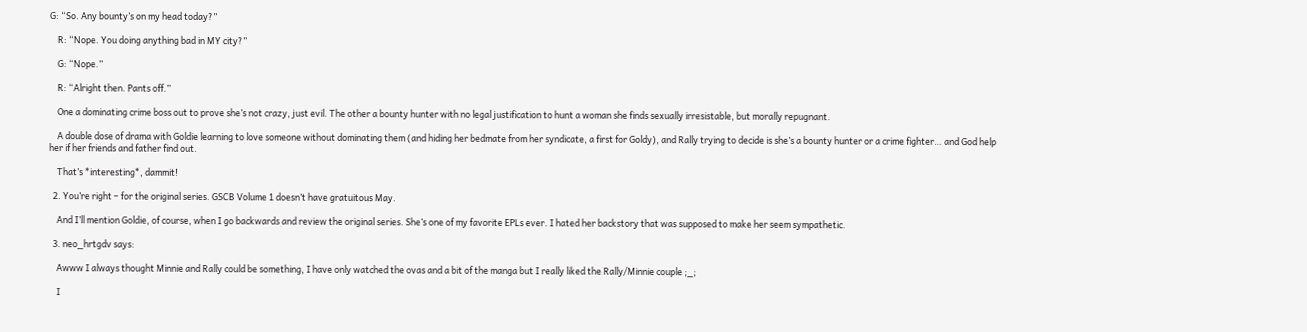G: “So. Any bounty’s on my head today?”

    R: “Nope. You doing anything bad in MY city?”

    G: “Nope.”

    R: “Alright then. Pants off.”

    One a dominating crime boss out to prove she’s not crazy, just evil. The other a bounty hunter with no legal justification to hunt a woman she finds sexually irresistable, but morally repugnant.

    A double dose of drama with Goldie learning to love someone without dominating them (and hiding her bedmate from her syndicate, a first for Goldy), and Rally trying to decide is she’s a bounty hunter or a crime fighter… and God help her if her friends and father find out.

    That’s *interesting*, dammit!

  2. You’re right – for the original series. GSCB Volume 1 doesn’t have gratuitous May.

    And I’ll mention Goldie, of course, when I go backwards and review the original series. She’s one of my favorite EPLs ever. I hated her backstory that was supposed to make her seem sympathetic.

  3. neo_hrtgdv says:

    Awww I always thought Minnie and Rally could be something, I have only watched the ovas and a bit of the manga but I really liked the Rally/Minnie couple ;_;

    I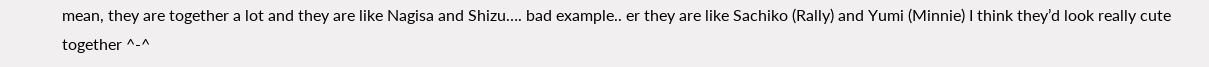mean, they are together a lot and they are like Nagisa and Shizu…. bad example.. er they are like Sachiko (Rally) and Yumi (Minnie) I think they’d look really cute together ^-^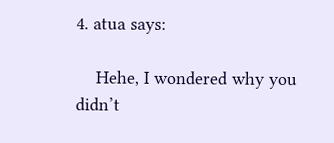4. atua says:

    Hehe, I wondered why you didn’t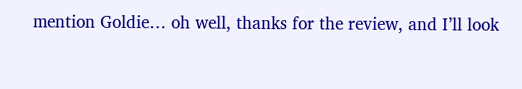mention Goldie… oh well, thanks for the review, and I’ll look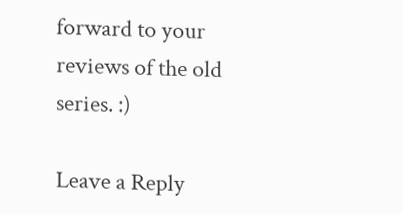forward to your reviews of the old series. :)

Leave a Reply